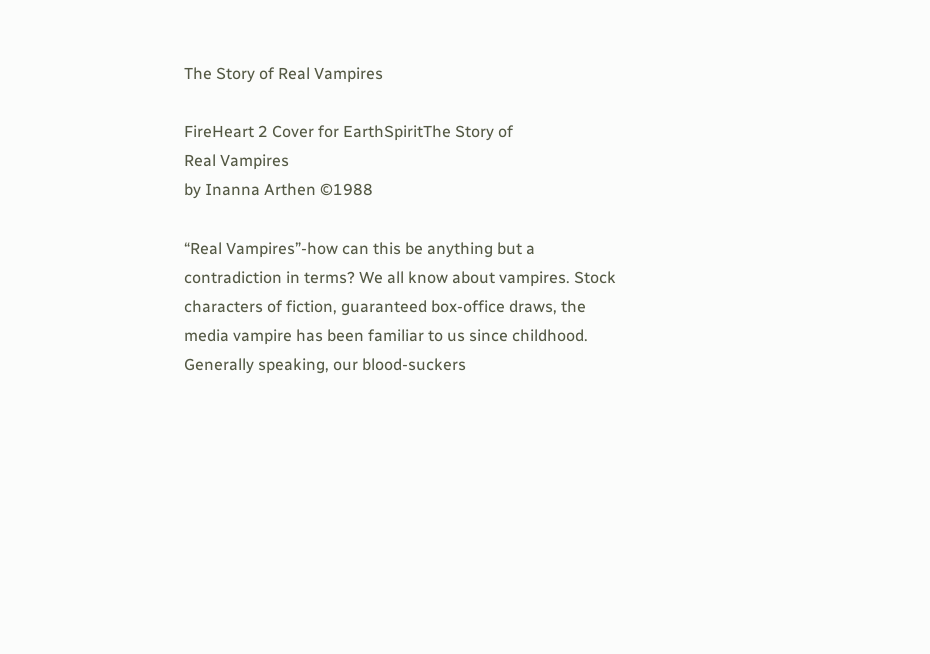The Story of Real Vampires

FireHeart 2 Cover for EarthSpiritThe Story of
Real Vampires
by Inanna Arthen ©1988

“Real Vampires”-how can this be anything but a contradiction in terms? We all know about vampires. Stock characters of fiction, guaranteed box-office draws, the media vampire has been familiar to us since childhood. Generally speaking, our blood-suckers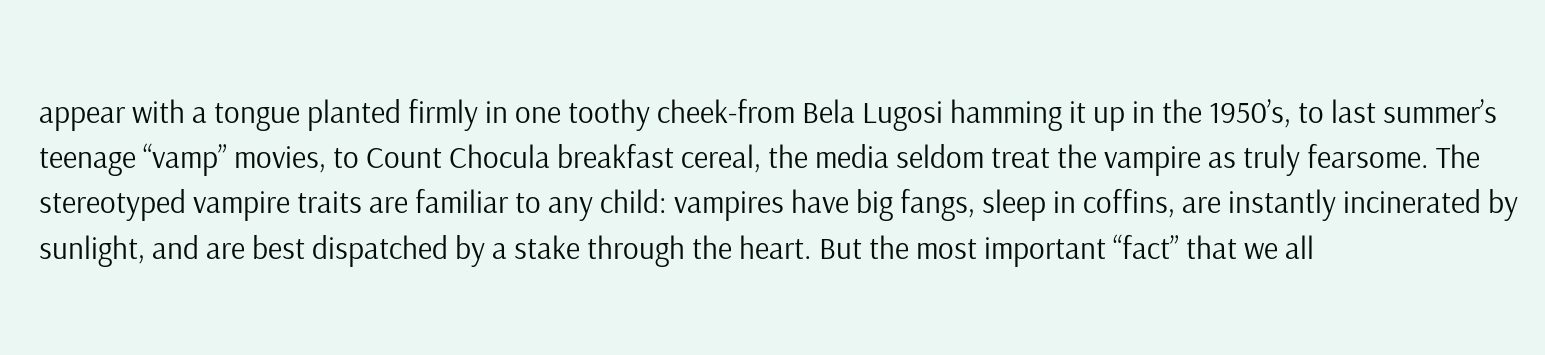appear with a tongue planted firmly in one toothy cheek-from Bela Lugosi hamming it up in the 1950’s, to last summer’s teenage “vamp” movies, to Count Chocula breakfast cereal, the media seldom treat the vampire as truly fearsome. The stereotyped vampire traits are familiar to any child: vampires have big fangs, sleep in coffins, are instantly incinerated by sunlight, and are best dispatched by a stake through the heart. But the most important “fact” that we all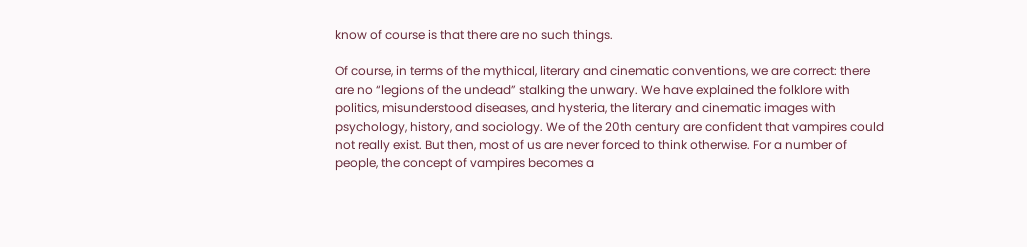know of course is that there are no such things.

Of course, in terms of the mythical, literary and cinematic conventions, we are correct: there are no “legions of the undead” stalking the unwary. We have explained the folklore with politics, misunderstood diseases, and hysteria, the literary and cinematic images with psychology, history, and sociology. We of the 20th century are confident that vampires could not really exist. But then, most of us are never forced to think otherwise. For a number of people, the concept of vampires becomes a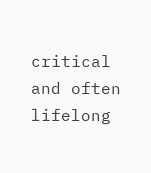critical and often lifelong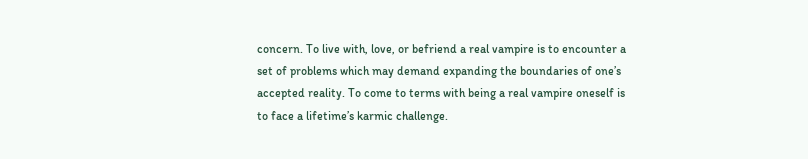concern. To live with, love, or befriend a real vampire is to encounter a set of problems which may demand expanding the boundaries of one’s accepted reality. To come to terms with being a real vampire oneself is to face a lifetime’s karmic challenge.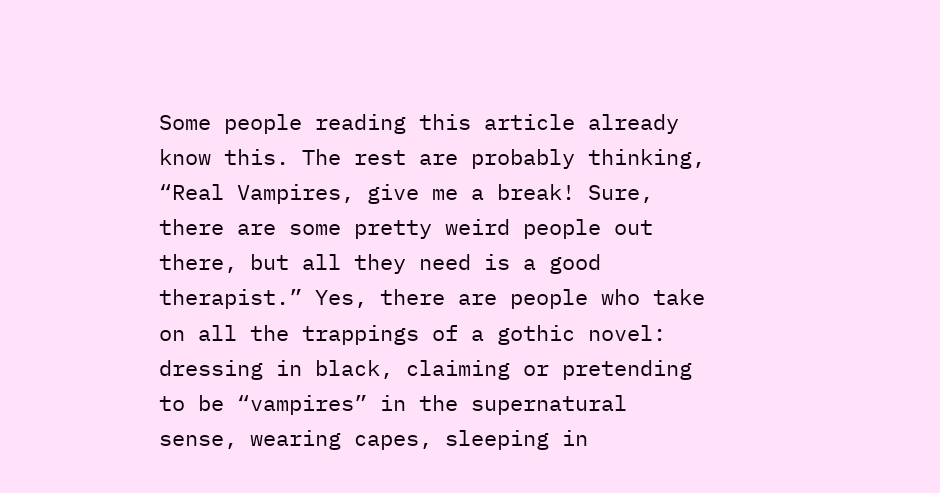Some people reading this article already know this. The rest are probably thinking, “Real Vampires, give me a break! Sure, there are some pretty weird people out there, but all they need is a good therapist.” Yes, there are people who take on all the trappings of a gothic novel: dressing in black, claiming or pretending to be “vampires” in the supernatural sense, wearing capes, sleeping in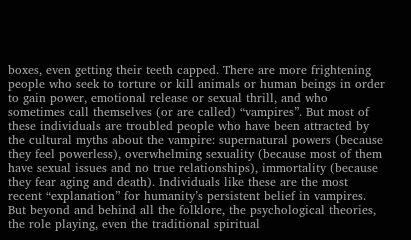boxes, even getting their teeth capped. There are more frightening people who seek to torture or kill animals or human beings in order to gain power, emotional release or sexual thrill, and who sometimes call themselves (or are called) “vampires”. But most of these individuals are troubled people who have been attracted by the cultural myths about the vampire: supernatural powers (because they feel powerless), overwhelming sexuality (because most of them have sexual issues and no true relationships), immortality (because they fear aging and death). Individuals like these are the most recent “explanation” for humanity’s persistent belief in vampires. But beyond and behind all the folklore, the psychological theories, the role playing, even the traditional spiritual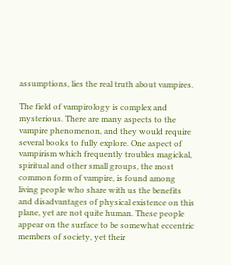assumptions, lies the real truth about vampires.

The field of vampirology is complex and mysterious. There are many aspects to the vampire phenomenon, and they would require several books to fully explore. One aspect of vampirism which frequently troubles magickal, spiritual and other small groups, the most common form of vampire, is found among living people who share with us the benefits and disadvantages of physical existence on this plane, yet are not quite human. These people appear on the surface to be somewhat eccentric members of society, yet their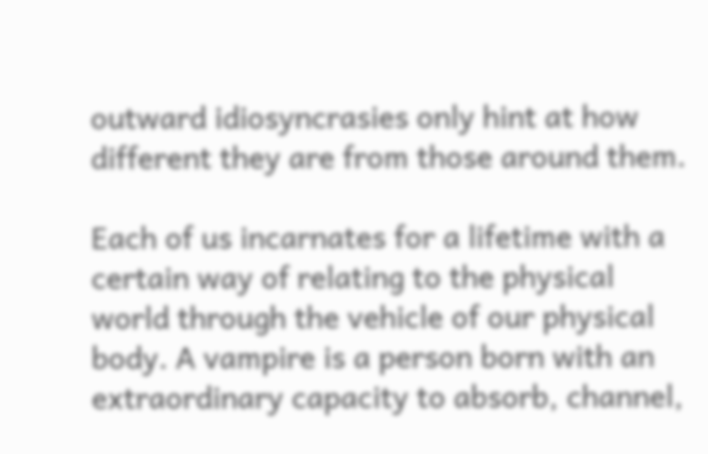outward idiosyncrasies only hint at how different they are from those around them.

Each of us incarnates for a lifetime with a certain way of relating to the physical world through the vehicle of our physical body. A vampire is a person born with an extraordinary capacity to absorb, channel,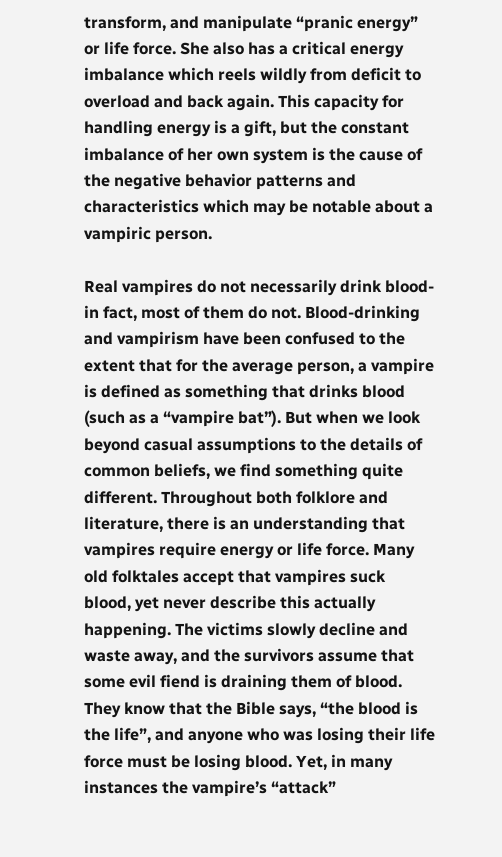transform, and manipulate “pranic energy” or life force. She also has a critical energy imbalance which reels wildly from deficit to overload and back again. This capacity for handling energy is a gift, but the constant imbalance of her own system is the cause of the negative behavior patterns and characteristics which may be notable about a vampiric person.

Real vampires do not necessarily drink blood-in fact, most of them do not. Blood-drinking and vampirism have been confused to the extent that for the average person, a vampire is defined as something that drinks blood (such as a “vampire bat”). But when we look beyond casual assumptions to the details of common beliefs, we find something quite different. Throughout both folklore and literature, there is an understanding that vampires require energy or life force. Many old folktales accept that vampires suck blood, yet never describe this actually happening. The victims slowly decline and waste away, and the survivors assume that some evil fiend is draining them of blood. They know that the Bible says, “the blood is the life”, and anyone who was losing their life force must be losing blood. Yet, in many instances the vampire’s “attack”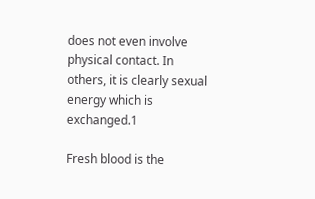does not even involve physical contact. In others, it is clearly sexual energy which is exchanged.1

Fresh blood is the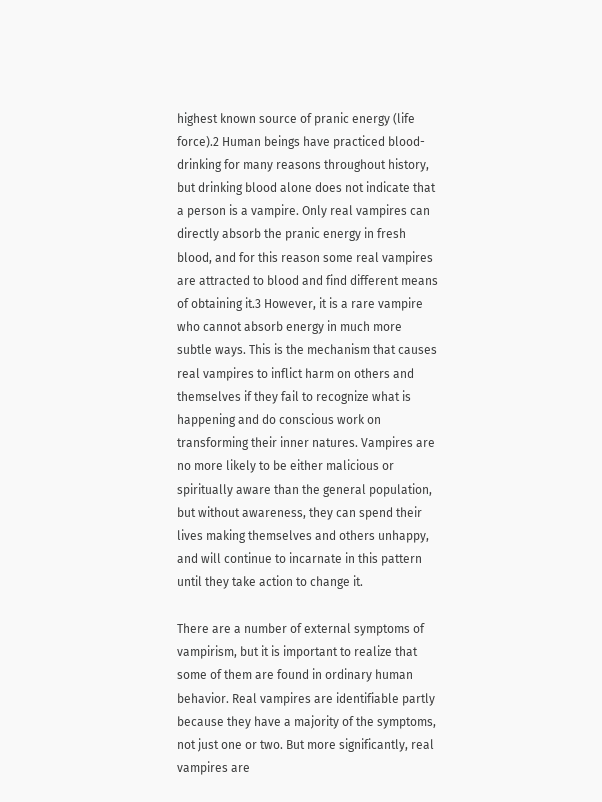highest known source of pranic energy (life force).2 Human beings have practiced blood-drinking for many reasons throughout history, but drinking blood alone does not indicate that a person is a vampire. Only real vampires can directly absorb the pranic energy in fresh blood, and for this reason some real vampires are attracted to blood and find different means of obtaining it.3 However, it is a rare vampire who cannot absorb energy in much more subtle ways. This is the mechanism that causes real vampires to inflict harm on others and themselves if they fail to recognize what is happening and do conscious work on transforming their inner natures. Vampires are no more likely to be either malicious or spiritually aware than the general population, but without awareness, they can spend their lives making themselves and others unhappy, and will continue to incarnate in this pattern until they take action to change it.

There are a number of external symptoms of vampirism, but it is important to realize that some of them are found in ordinary human behavior. Real vampires are identifiable partly because they have a majority of the symptoms, not just one or two. But more significantly, real vampires are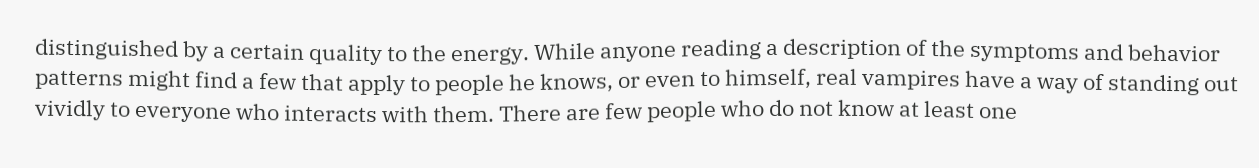distinguished by a certain quality to the energy. While anyone reading a description of the symptoms and behavior patterns might find a few that apply to people he knows, or even to himself, real vampires have a way of standing out vividly to everyone who interacts with them. There are few people who do not know at least one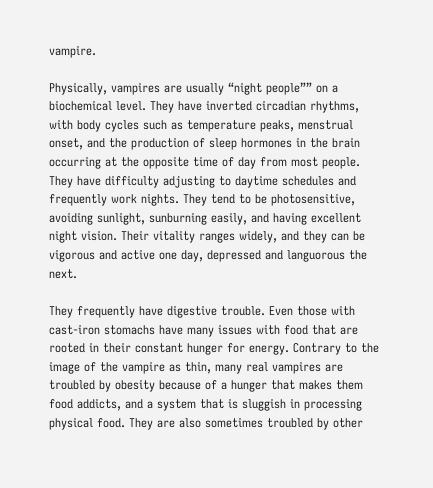vampire.

Physically, vampires are usually “night people”” on a biochemical level. They have inverted circadian rhythms, with body cycles such as temperature peaks, menstrual onset, and the production of sleep hormones in the brain occurring at the opposite time of day from most people. They have difficulty adjusting to daytime schedules and frequently work nights. They tend to be photosensitive, avoiding sunlight, sunburning easily, and having excellent night vision. Their vitality ranges widely, and they can be vigorous and active one day, depressed and languorous the next.

They frequently have digestive trouble. Even those with cast-iron stomachs have many issues with food that are rooted in their constant hunger for energy. Contrary to the image of the vampire as thin, many real vampires are troubled by obesity because of a hunger that makes them food addicts, and a system that is sluggish in processing physical food. They are also sometimes troubled by other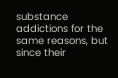substance addictions for the same reasons, but since their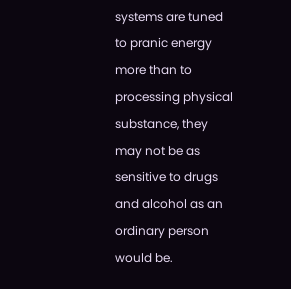systems are tuned to pranic energy more than to processing physical substance, they may not be as sensitive to drugs and alcohol as an ordinary person would be.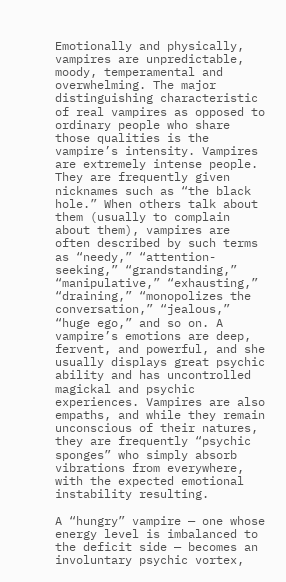Emotionally and physically, vampires are unpredictable, moody, temperamental and overwhelming. The major distinguishing characteristic of real vampires as opposed to ordinary people who share those qualities is the vampire’s intensity. Vampires are extremely intense people. They are frequently given nicknames such as “the black hole.” When others talk about them (usually to complain about them), vampires are often described by such terms as “needy,” “attention-seeking,” “grandstanding,” “manipulative,” “exhausting,” “draining,” “monopolizes the conversation,” “jealous,” “huge ego,” and so on. A vampire’s emotions are deep, fervent, and powerful, and she usually displays great psychic ability and has uncontrolled magickal and psychic experiences. Vampires are also empaths, and while they remain unconscious of their natures, they are frequently “psychic sponges” who simply absorb vibrations from everywhere, with the expected emotional instability resulting.

A “hungry” vampire — one whose energy level is imbalanced to the deficit side — becomes an involuntary psychic vortex,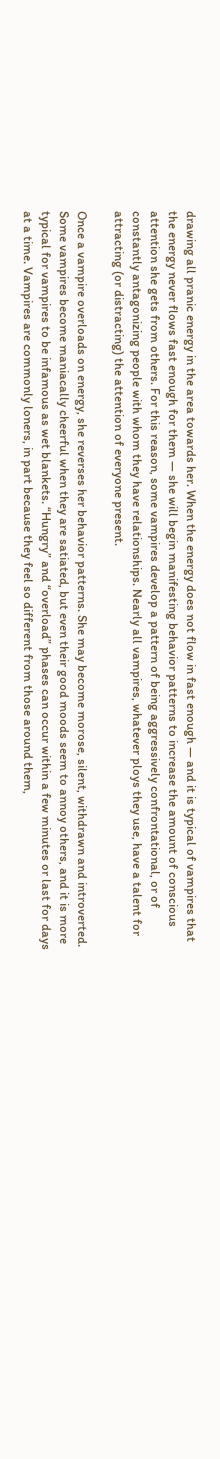drawing all pranic energy in the area towards her. When the energy does not flow in fast enough — and it is typical of vampires that the energy never flows fast enough for them — she will begin manifesting behavior patterns to increase the amount of conscious attention she gets from others. For this reason, some vampires develop a pattern of being aggressively confrontational, or of constantly antagonizing people with whom they have relationships. Nearly all vampires, whatever ploys they use, have a talent for attracting (or distracting) the attention of everyone present.

Once a vampire overloads on energy, she reverses her behavior patterns. She may become morose, silent, withdrawn and introverted. Some vampires become maniacally cheerful when they are satiated, but even their good moods seem to annoy others, and it is more typical for vampires to be infamous as wet blankets. “Hungry” and “overload” phases can occur within a few minutes or last for days at a time. Vampires are commonly loners, in part because they feel so different from those around them,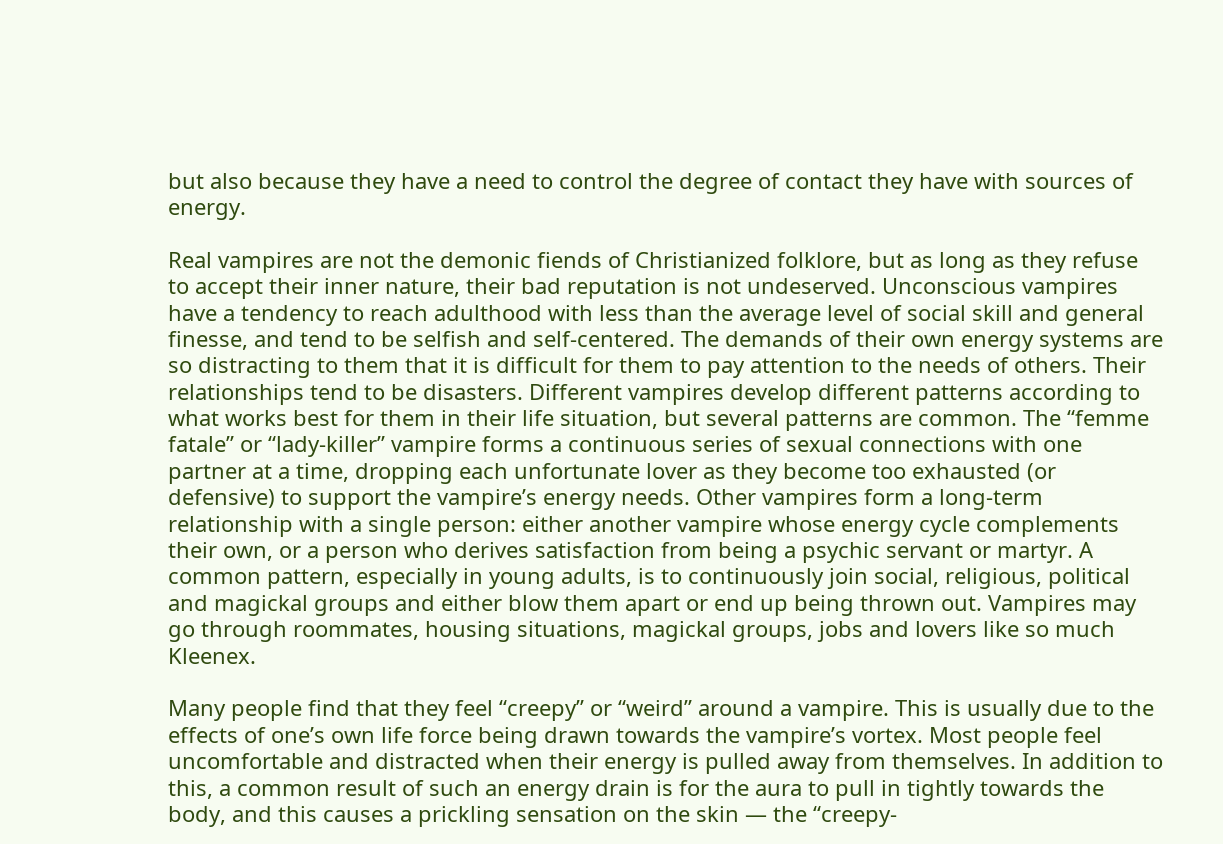but also because they have a need to control the degree of contact they have with sources of energy.

Real vampires are not the demonic fiends of Christianized folklore, but as long as they refuse to accept their inner nature, their bad reputation is not undeserved. Unconscious vampires have a tendency to reach adulthood with less than the average level of social skill and general finesse, and tend to be selfish and self-centered. The demands of their own energy systems are so distracting to them that it is difficult for them to pay attention to the needs of others. Their relationships tend to be disasters. Different vampires develop different patterns according to what works best for them in their life situation, but several patterns are common. The “femme fatale” or “lady-killer” vampire forms a continuous series of sexual connections with one partner at a time, dropping each unfortunate lover as they become too exhausted (or defensive) to support the vampire’s energy needs. Other vampires form a long-term relationship with a single person: either another vampire whose energy cycle complements their own, or a person who derives satisfaction from being a psychic servant or martyr. A common pattern, especially in young adults, is to continuously join social, religious, political and magickal groups and either blow them apart or end up being thrown out. Vampires may go through roommates, housing situations, magickal groups, jobs and lovers like so much Kleenex.

Many people find that they feel “creepy” or “weird” around a vampire. This is usually due to the effects of one’s own life force being drawn towards the vampire’s vortex. Most people feel uncomfortable and distracted when their energy is pulled away from themselves. In addition to this, a common result of such an energy drain is for the aura to pull in tightly towards the body, and this causes a prickling sensation on the skin — the “creepy-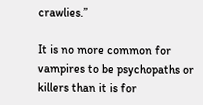crawlies.”

It is no more common for vampires to be psychopaths or killers than it is for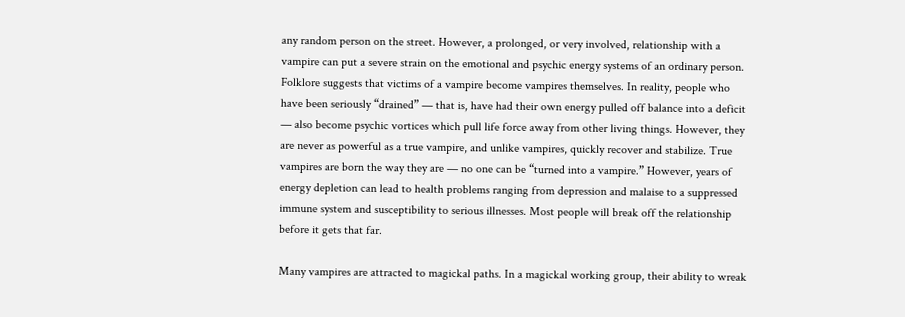any random person on the street. However, a prolonged, or very involved, relationship with a vampire can put a severe strain on the emotional and psychic energy systems of an ordinary person. Folklore suggests that victims of a vampire become vampires themselves. In reality, people who have been seriously “drained” — that is, have had their own energy pulled off balance into a deficit — also become psychic vortices which pull life force away from other living things. However, they are never as powerful as a true vampire, and unlike vampires, quickly recover and stabilize. True vampires are born the way they are — no one can be “turned into a vampire.” However, years of energy depletion can lead to health problems ranging from depression and malaise to a suppressed immune system and susceptibility to serious illnesses. Most people will break off the relationship before it gets that far.

Many vampires are attracted to magickal paths. In a magickal working group, their ability to wreak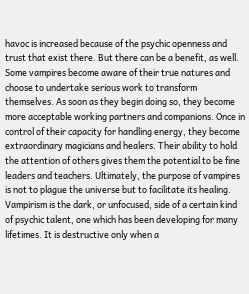havoc is increased because of the psychic openness and trust that exist there. But there can be a benefit, as well. Some vampires become aware of their true natures and choose to undertake serious work to transform themselves. As soon as they begin doing so, they become more acceptable working partners and companions. Once in control of their capacity for handling energy, they become extraordinary magicians and healers. Their ability to hold the attention of others gives them the potential to be fine leaders and teachers. Ultimately, the purpose of vampires is not to plague the universe but to facilitate its healing. Vampirism is the dark, or unfocused, side of a certain kind of psychic talent, one which has been developing for many lifetimes. It is destructive only when a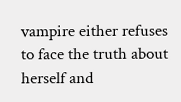vampire either refuses to face the truth about herself and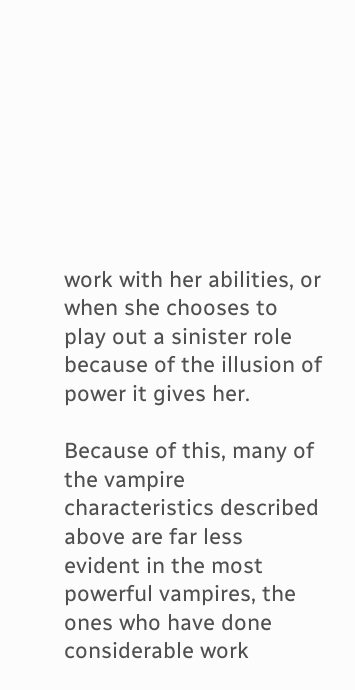work with her abilities, or when she chooses to play out a sinister role because of the illusion of power it gives her.

Because of this, many of the vampire characteristics described above are far less evident in the most powerful vampires, the ones who have done considerable work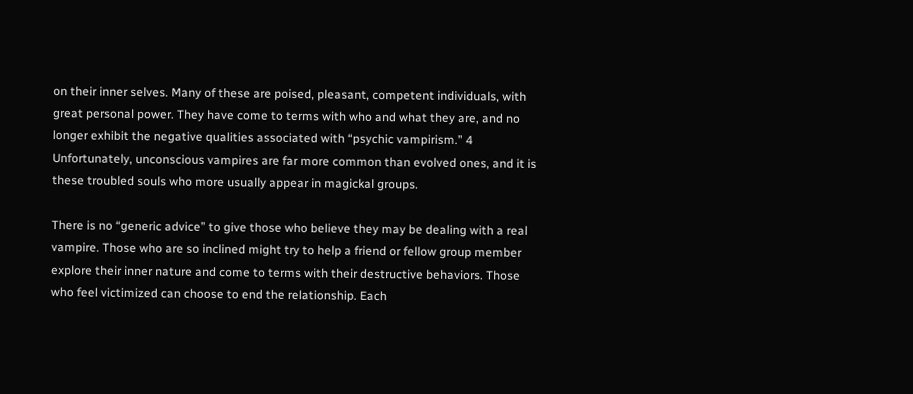on their inner selves. Many of these are poised, pleasant, competent individuals, with great personal power. They have come to terms with who and what they are, and no longer exhibit the negative qualities associated with “psychic vampirism.” 4 Unfortunately, unconscious vampires are far more common than evolved ones, and it is these troubled souls who more usually appear in magickal groups.

There is no “generic advice” to give those who believe they may be dealing with a real vampire. Those who are so inclined might try to help a friend or fellow group member explore their inner nature and come to terms with their destructive behaviors. Those who feel victimized can choose to end the relationship. Each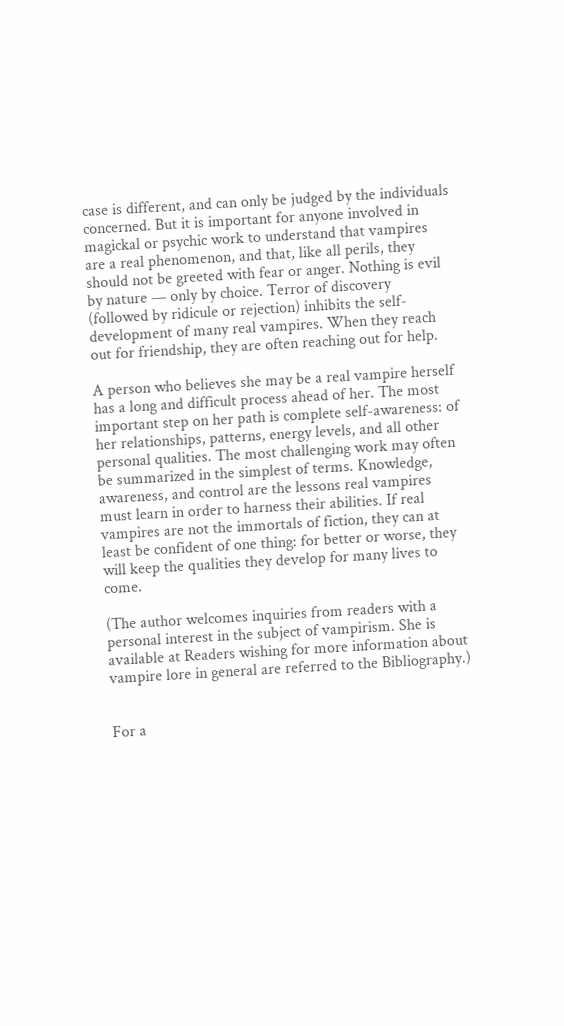case is different, and can only be judged by the individuals concerned. But it is important for anyone involved in magickal or psychic work to understand that vampires are a real phenomenon, and that, like all perils, they should not be greeted with fear or anger. Nothing is evil by nature — only by choice. Terror of discovery (followed by ridicule or rejection) inhibits the self-development of many real vampires. When they reach out for friendship, they are often reaching out for help.

A person who believes she may be a real vampire herself has a long and difficult process ahead of her. The most important step on her path is complete self-awareness: of her relationships, patterns, energy levels, and all other personal qualities. The most challenging work may often be summarized in the simplest of terms. Knowledge, awareness, and control are the lessons real vampires must learn in order to harness their abilities. If real vampires are not the immortals of fiction, they can at least be confident of one thing: for better or worse, they will keep the qualities they develop for many lives to come.

(The author welcomes inquiries from readers with a personal interest in the subject of vampirism. She is available at Readers wishing for more information about vampire lore in general are referred to the Bibliography.)


For a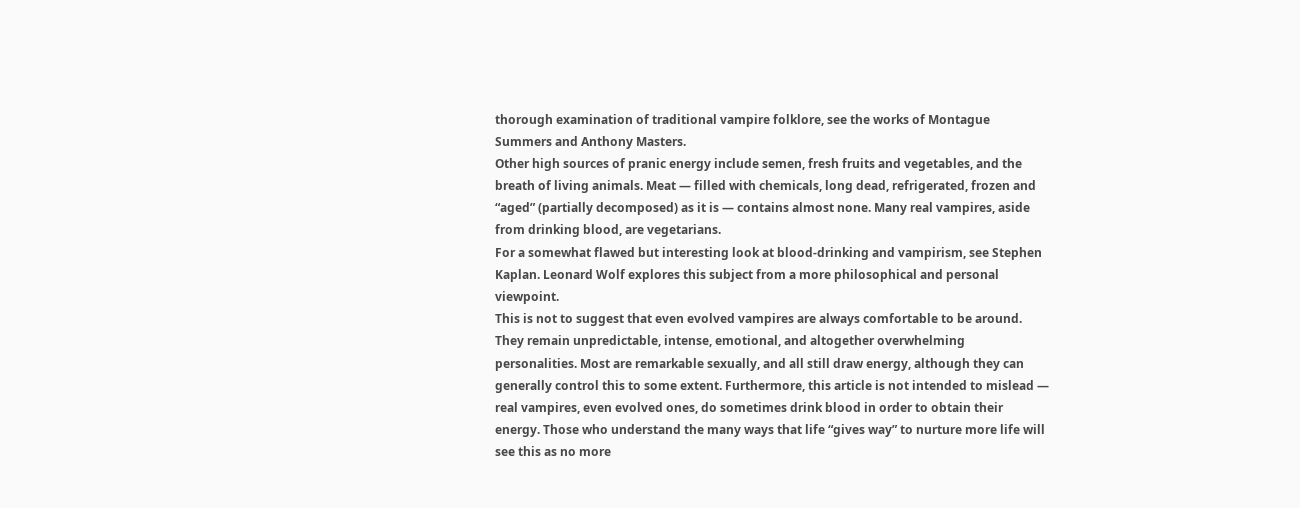thorough examination of traditional vampire folklore, see the works of Montague Summers and Anthony Masters.
Other high sources of pranic energy include semen, fresh fruits and vegetables, and the breath of living animals. Meat — filled with chemicals, long dead, refrigerated, frozen and “aged” (partially decomposed) as it is — contains almost none. Many real vampires, aside from drinking blood, are vegetarians.
For a somewhat flawed but interesting look at blood-drinking and vampirism, see Stephen Kaplan. Leonard Wolf explores this subject from a more philosophical and personal viewpoint.
This is not to suggest that even evolved vampires are always comfortable to be around. They remain unpredictable, intense, emotional, and altogether overwhelming personalities. Most are remarkable sexually, and all still draw energy, although they can generally control this to some extent. Furthermore, this article is not intended to mislead — real vampires, even evolved ones, do sometimes drink blood in order to obtain their energy. Those who understand the many ways that life “gives way” to nurture more life will see this as no more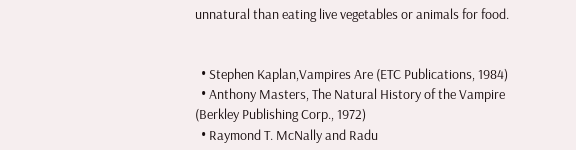unnatural than eating live vegetables or animals for food.


  • Stephen Kaplan,Vampires Are (ETC Publications, 1984)
  • Anthony Masters, The Natural History of the Vampire (Berkley Publishing Corp., 1972)
  • Raymond T. McNally and Radu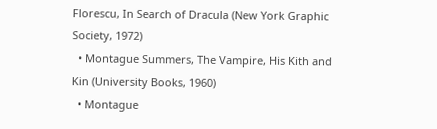Florescu, In Search of Dracula (New York Graphic Society, 1972)
  • Montague Summers, The Vampire, His Kith and Kin (University Books, 1960)
  • Montague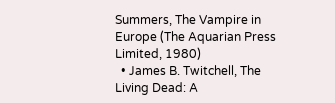Summers, The Vampire in Europe (The Aquarian Press Limited, 1980)
  • James B. Twitchell, The Living Dead: A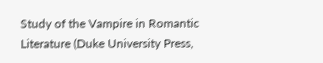Study of the Vampire in Romantic Literature (Duke University Press,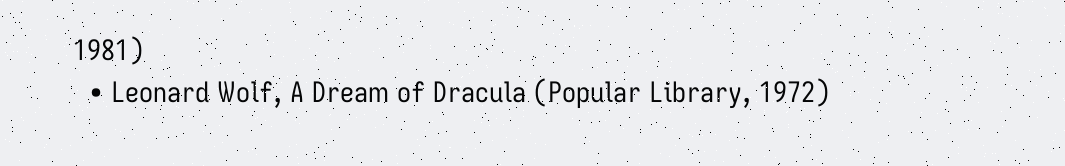1981)
  • Leonard Wolf, A Dream of Dracula (Popular Library, 1972)